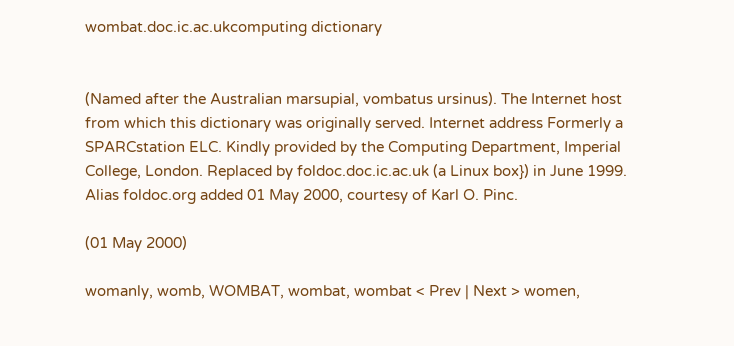wombat.doc.ic.ac.ukcomputing dictionary


(Named after the Australian marsupial, vombatus ursinus). The Internet host from which this dictionary was originally served. Internet address Formerly a SPARCstation ELC. Kindly provided by the Computing Department, Imperial College, London. Replaced by foldoc.doc.ic.ac.uk (a Linux box}) in June 1999. Alias foldoc.org added 01 May 2000, courtesy of Karl O. Pinc.

(01 May 2000)

womanly, womb, WOMBAT, wombat, wombat < Prev | Next > women,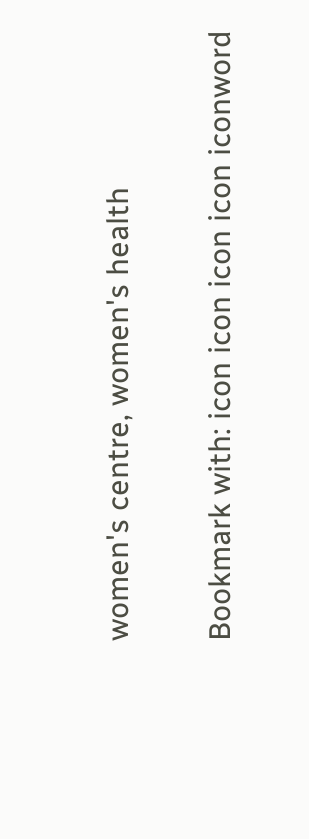women's centre, women's health

Bookmark with: icon icon icon icon iconword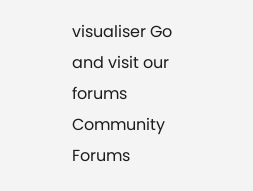visualiser Go and visit our forums Community Forums